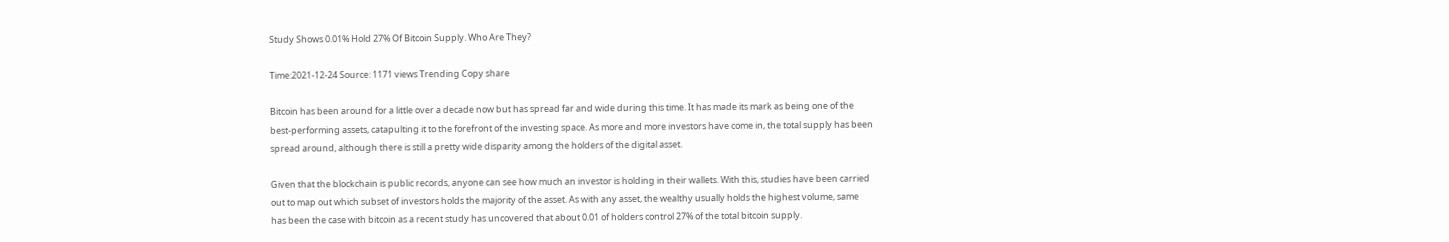Study Shows 0.01% Hold 27% Of Bitcoin Supply. Who Are They?

Time:2021-12-24 Source: 1171 views Trending Copy share

Bitcoin has been around for a little over a decade now but has spread far and wide during this time. It has made its mark as being one of the best-performing assets, catapulting it to the forefront of the investing space. As more and more investors have come in, the total supply has been spread around, although there is still a pretty wide disparity among the holders of the digital asset.

Given that the blockchain is public records, anyone can see how much an investor is holding in their wallets. With this, studies have been carried out to map out which subset of investors holds the majority of the asset. As with any asset, the wealthy usually holds the highest volume, same has been the case with bitcoin as a recent study has uncovered that about 0.01 of holders control 27% of the total bitcoin supply.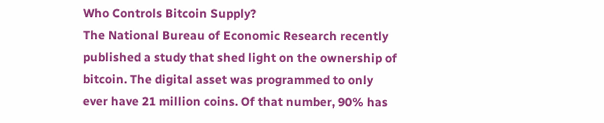Who Controls Bitcoin Supply?
The National Bureau of Economic Research recently published a study that shed light on the ownership of bitcoin. The digital asset was programmed to only ever have 21 million coins. Of that number, 90% has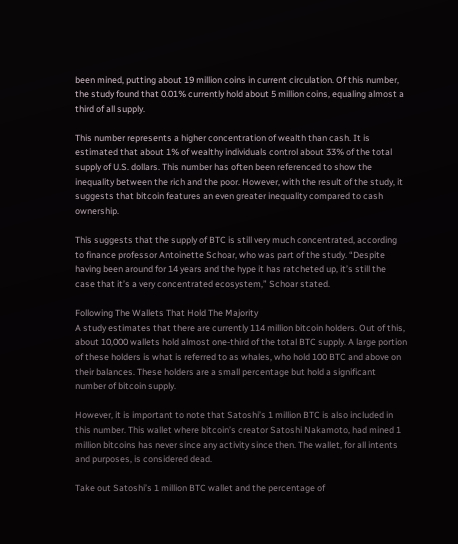been mined, putting about 19 million coins in current circulation. Of this number, the study found that 0.01% currently hold about 5 million coins, equaling almost a third of all supply.

This number represents a higher concentration of wealth than cash. It is estimated that about 1% of wealthy individuals control about 33% of the total supply of U.S. dollars. This number has often been referenced to show the inequality between the rich and the poor. However, with the result of the study, it suggests that bitcoin features an even greater inequality compared to cash ownership.

This suggests that the supply of BTC is still very much concentrated, according to finance professor Antoinette Schoar, who was part of the study. “Despite having been around for 14 years and the hype it has ratcheted up, it’s still the case that it’s a very concentrated ecosystem,” Schoar stated.

Following The Wallets That Hold The Majority
A study estimates that there are currently 114 million bitcoin holders. Out of this, about 10,000 wallets hold almost one-third of the total BTC supply. A large portion of these holders is what is referred to as whales, who hold 100 BTC and above on their balances. These holders are a small percentage but hold a significant number of bitcoin supply.

However, it is important to note that Satoshi’s 1 million BTC is also included in this number. This wallet where bitcoin’s creator Satoshi Nakamoto, had mined 1 million bitcoins has never since any activity since then. The wallet, for all intents and purposes, is considered dead.

Take out Satoshi’s 1 million BTC wallet and the percentage of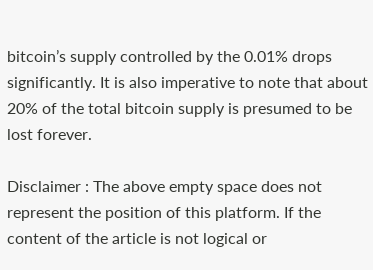bitcoin’s supply controlled by the 0.01% drops significantly. It is also imperative to note that about 20% of the total bitcoin supply is presumed to be lost forever.

Disclaimer : The above empty space does not represent the position of this platform. If the content of the article is not logical or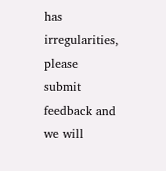has irregularities, please submit feedback and we will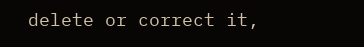delete or correct it,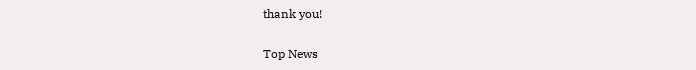thank you!

Top News